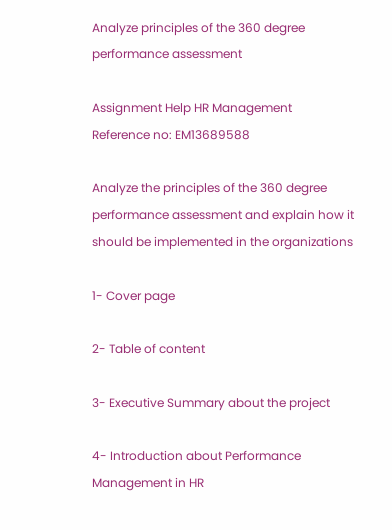Analyze principles of the 360 degree performance assessment

Assignment Help HR Management
Reference no: EM13689588

Analyze the principles of the 360 degree performance assessment and explain how it should be implemented in the organizations

1- Cover page

2- Table of content

3- Executive Summary about the project

4- Introduction about Performance Management in HR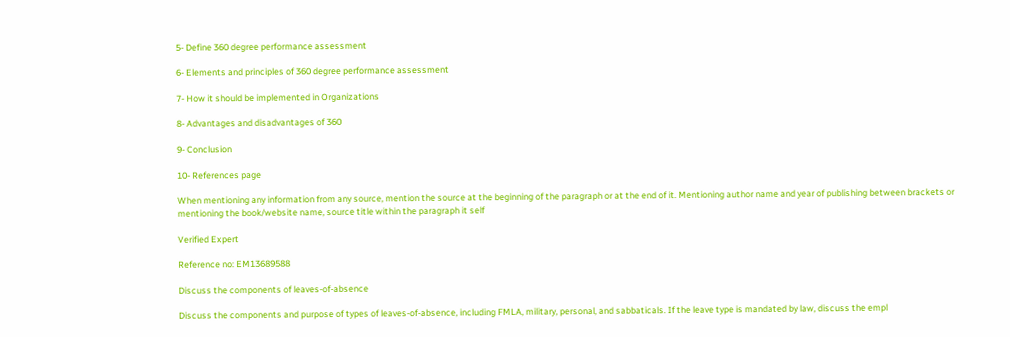5- Define 360 degree performance assessment

6- Elements and principles of 360 degree performance assessment

7- How it should be implemented in Organizations

8- Advantages and disadvantages of 360

9- Conclusion

10- References page

When mentioning any information from any source, mention the source at the beginning of the paragraph or at the end of it. Mentioning author name and year of publishing between brackets or mentioning the book/website name, source title within the paragraph it self

Verified Expert

Reference no: EM13689588

Discuss the components of leaves-of-absence

Discuss the components and purpose of types of leaves-of-absence, including FMLA, military, personal, and sabbaticals. If the leave type is mandated by law, discuss the empl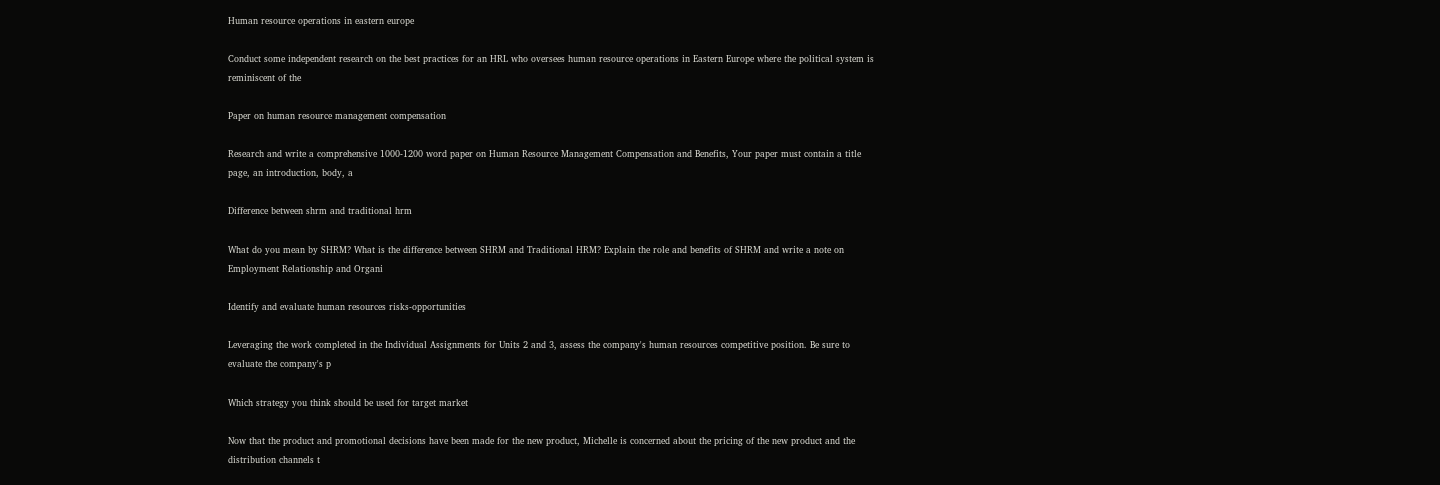Human resource operations in eastern europe

Conduct some independent research on the best practices for an HRL who oversees human resource operations in Eastern Europe where the political system is reminiscent of the

Paper on human resource management compensation

Research and write a comprehensive 1000-1200 word paper on Human Resource Management Compensation and Benefits, Your paper must contain a title page, an introduction, body, a

Difference between shrm and traditional hrm

What do you mean by SHRM? What is the difference between SHRM and Traditional HRM? Explain the role and benefits of SHRM and write a note on Employment Relationship and Organi

Identify and evaluate human resources risks-opportunities

Leveraging the work completed in the Individual Assignments for Units 2 and 3, assess the company's human resources competitive position. Be sure to evaluate the company's p

Which strategy you think should be used for target market

Now that the product and promotional decisions have been made for the new product, Michelle is concerned about the pricing of the new product and the distribution channels t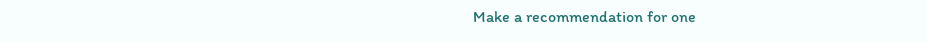Make a recommendation for one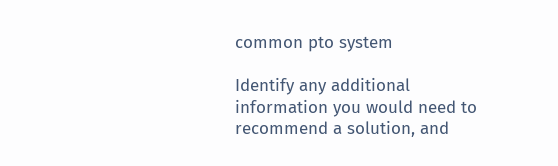common pto system

Identify any additional information you would need to recommend a solution, and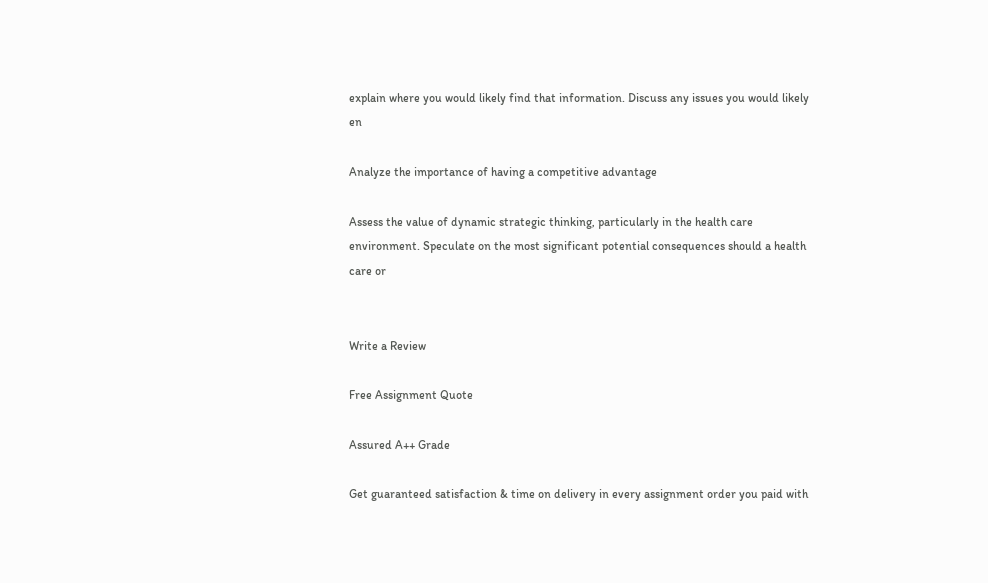explain where you would likely find that information. Discuss any issues you would likely en

Analyze the importance of having a competitive advantage

Assess the value of dynamic strategic thinking, particularly in the health care environment. Speculate on the most significant potential consequences should a health care or


Write a Review

Free Assignment Quote

Assured A++ Grade

Get guaranteed satisfaction & time on delivery in every assignment order you paid with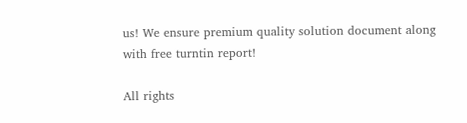us! We ensure premium quality solution document along with free turntin report!

All rights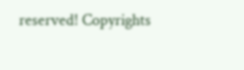reserved! Copyrights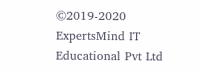©2019-2020 ExpertsMind IT Educational Pvt Ltd